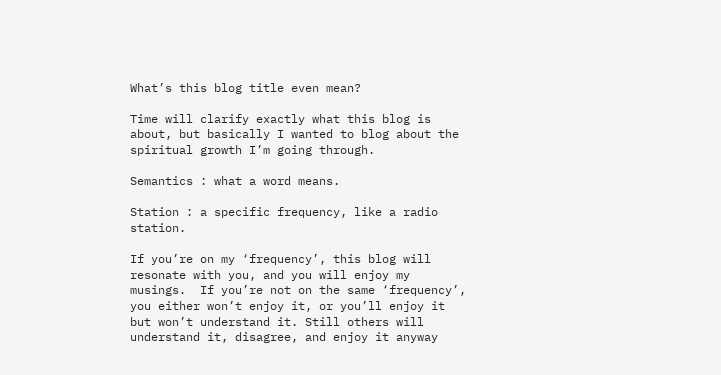What’s this blog title even mean?

Time will clarify exactly what this blog is about, but basically I wanted to blog about the spiritual growth I’m going through.

Semantics : what a word means.

Station : a specific frequency, like a radio station.

If you’re on my ‘frequency’, this blog will resonate with you, and you will enjoy my musings.  If you’re not on the same ‘frequency’, you either won’t enjoy it, or you’ll enjoy it but won’t understand it. Still others will understand it, disagree, and enjoy it anyway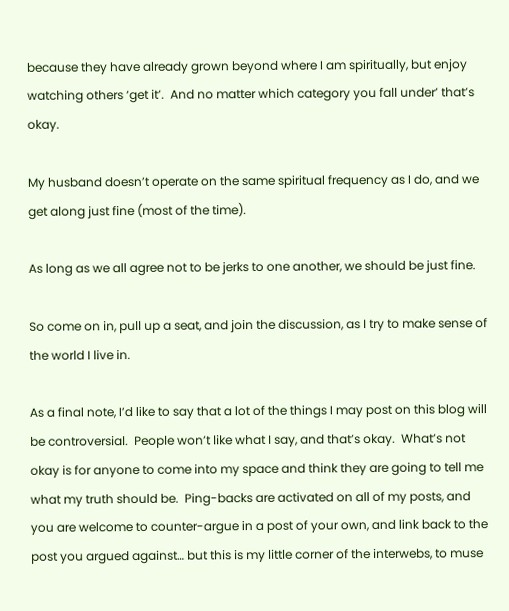because they have already grown beyond where I am spiritually, but enjoy watching others ‘get it’.  And no matter which category you fall under’ that’s okay.

My husband doesn’t operate on the same spiritual frequency as I do, and we get along just fine (most of the time).

As long as we all agree not to be jerks to one another, we should be just fine.

So come on in, pull up a seat, and join the discussion, as I try to make sense of the world I live in.

As a final note, I’d like to say that a lot of the things I may post on this blog will be controversial.  People won’t like what I say, and that’s okay.  What’s not okay is for anyone to come into my space and think they are going to tell me what my truth should be.  Ping-backs are activated on all of my posts, and you are welcome to counter-argue in a post of your own, and link back to the post you argued against… but this is my little corner of the interwebs, to muse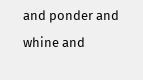and ponder and whine and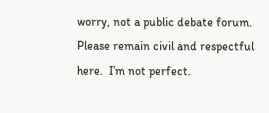worry, not a public debate forum.  Please remain civil and respectful here.  I’m not perfect.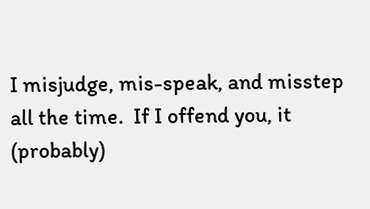I misjudge, mis-speak, and misstep all the time.  If I offend you, it (probably)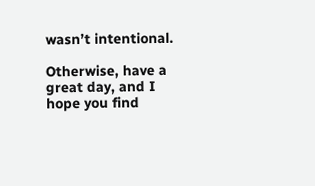wasn’t intentional.

Otherwise, have a great day, and I hope you find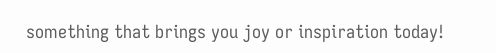something that brings you joy or inspiration today!